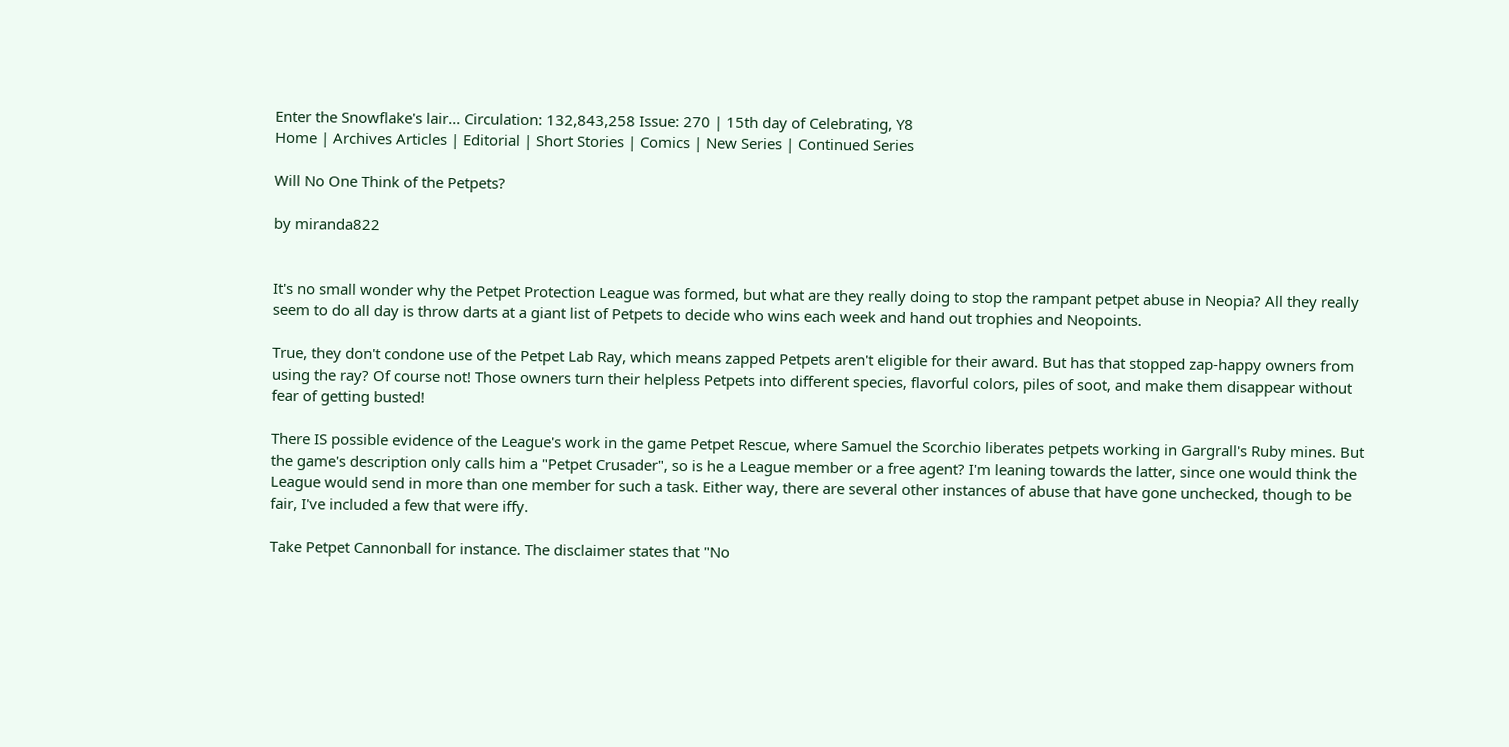Enter the Snowflake's lair... Circulation: 132,843,258 Issue: 270 | 15th day of Celebrating, Y8
Home | Archives Articles | Editorial | Short Stories | Comics | New Series | Continued Series

Will No One Think of the Petpets?

by miranda822


It's no small wonder why the Petpet Protection League was formed, but what are they really doing to stop the rampant petpet abuse in Neopia? All they really seem to do all day is throw darts at a giant list of Petpets to decide who wins each week and hand out trophies and Neopoints.

True, they don't condone use of the Petpet Lab Ray, which means zapped Petpets aren't eligible for their award. But has that stopped zap-happy owners from using the ray? Of course not! Those owners turn their helpless Petpets into different species, flavorful colors, piles of soot, and make them disappear without fear of getting busted!

There IS possible evidence of the League's work in the game Petpet Rescue, where Samuel the Scorchio liberates petpets working in Gargrall's Ruby mines. But the game's description only calls him a "Petpet Crusader", so is he a League member or a free agent? I'm leaning towards the latter, since one would think the League would send in more than one member for such a task. Either way, there are several other instances of abuse that have gone unchecked, though to be fair, I've included a few that were iffy.

Take Petpet Cannonball for instance. The disclaimer states that "No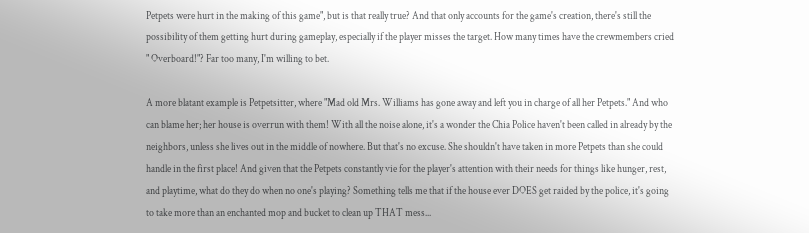Petpets were hurt in the making of this game", but is that really true? And that only accounts for the game's creation, there's still the possibility of them getting hurt during gameplay, especially if the player misses the target. How many times have the crewmembers cried " Overboard!"? Far too many, I'm willing to bet.

A more blatant example is Petpetsitter, where "Mad old Mrs. Williams has gone away and left you in charge of all her Petpets." And who can blame her; her house is overrun with them! With all the noise alone, it's a wonder the Chia Police haven't been called in already by the neighbors, unless she lives out in the middle of nowhere. But that's no excuse. She shouldn't have taken in more Petpets than she could handle in the first place! And given that the Petpets constantly vie for the player's attention with their needs for things like hunger, rest, and playtime, what do they do when no one's playing? Something tells me that if the house ever DOES get raided by the police, it's going to take more than an enchanted mop and bucket to clean up THAT mess...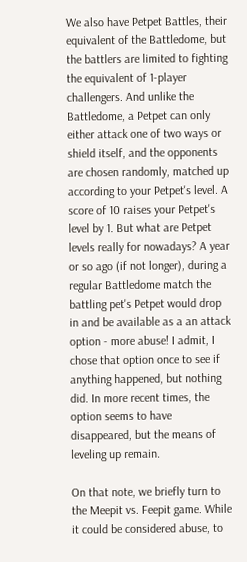We also have Petpet Battles, their equivalent of the Battledome, but the battlers are limited to fighting the equivalent of 1-player challengers. And unlike the Battledome, a Petpet can only either attack one of two ways or shield itself, and the opponents are chosen randomly, matched up according to your Petpet's level. A score of 10 raises your Petpet's level by 1. But what are Petpet levels really for nowadays? A year or so ago (if not longer), during a regular Battledome match the battling pet's Petpet would drop in and be available as a an attack option - more abuse! I admit, I chose that option once to see if anything happened, but nothing did. In more recent times, the option seems to have disappeared, but the means of leveling up remain.

On that note, we briefly turn to the Meepit vs. Feepit game. While it could be considered abuse, to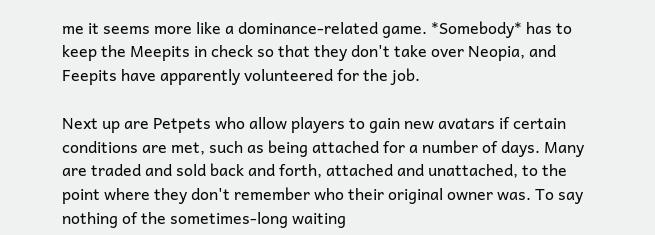me it seems more like a dominance-related game. *Somebody* has to keep the Meepits in check so that they don't take over Neopia, and Feepits have apparently volunteered for the job.

Next up are Petpets who allow players to gain new avatars if certain conditions are met, such as being attached for a number of days. Many are traded and sold back and forth, attached and unattached, to the point where they don't remember who their original owner was. To say nothing of the sometimes-long waiting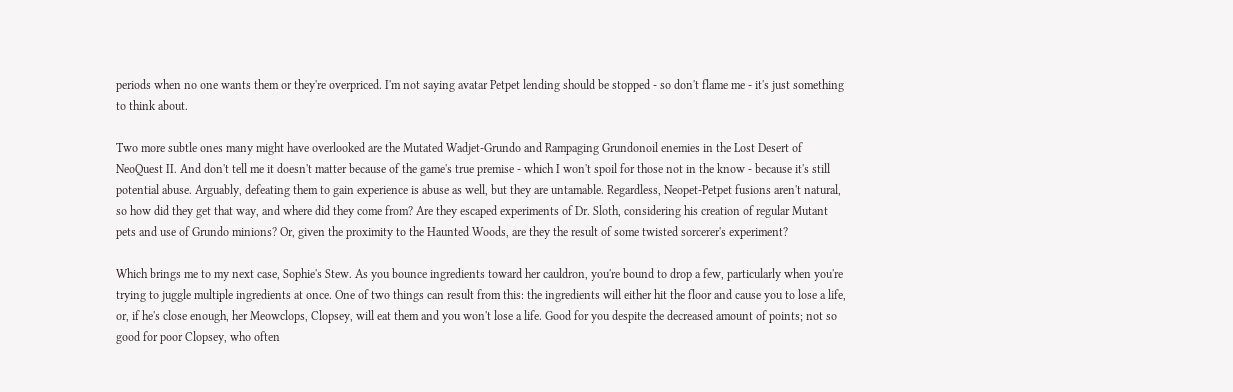periods when no one wants them or they're overpriced. I'm not saying avatar Petpet lending should be stopped - so don't flame me - it's just something to think about.

Two more subtle ones many might have overlooked are the Mutated Wadjet-Grundo and Rampaging Grundonoil enemies in the Lost Desert of NeoQuest II. And don't tell me it doesn't matter because of the game's true premise - which I won't spoil for those not in the know - because it's still potential abuse. Arguably, defeating them to gain experience is abuse as well, but they are untamable. Regardless, Neopet-Petpet fusions aren't natural, so how did they get that way, and where did they come from? Are they escaped experiments of Dr. Sloth, considering his creation of regular Mutant pets and use of Grundo minions? Or, given the proximity to the Haunted Woods, are they the result of some twisted sorcerer's experiment?

Which brings me to my next case, Sophie's Stew. As you bounce ingredients toward her cauldron, you're bound to drop a few, particularly when you're trying to juggle multiple ingredients at once. One of two things can result from this: the ingredients will either hit the floor and cause you to lose a life, or, if he's close enough, her Meowclops, Clopsey, will eat them and you won't lose a life. Good for you despite the decreased amount of points; not so good for poor Clopsey, who often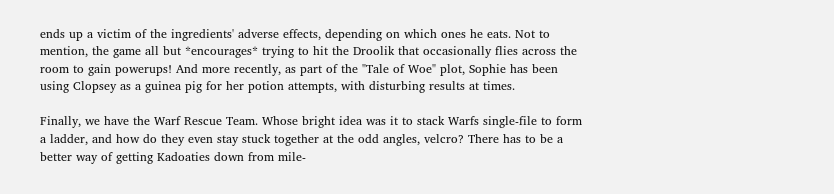ends up a victim of the ingredients' adverse effects, depending on which ones he eats. Not to mention, the game all but *encourages* trying to hit the Droolik that occasionally flies across the room to gain powerups! And more recently, as part of the "Tale of Woe" plot, Sophie has been using Clopsey as a guinea pig for her potion attempts, with disturbing results at times.

Finally, we have the Warf Rescue Team. Whose bright idea was it to stack Warfs single-file to form a ladder, and how do they even stay stuck together at the odd angles, velcro? There has to be a better way of getting Kadoaties down from mile-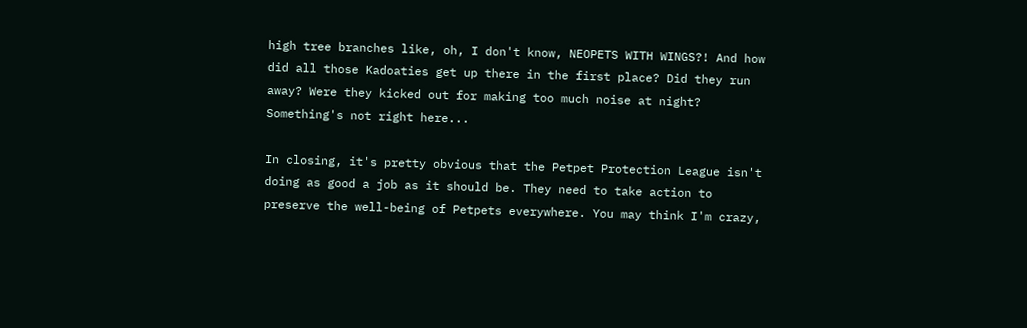high tree branches like, oh, I don't know, NEOPETS WITH WINGS?! And how did all those Kadoaties get up there in the first place? Did they run away? Were they kicked out for making too much noise at night? Something's not right here...

In closing, it's pretty obvious that the Petpet Protection League isn't doing as good a job as it should be. They need to take action to preserve the well-being of Petpets everywhere. You may think I'm crazy,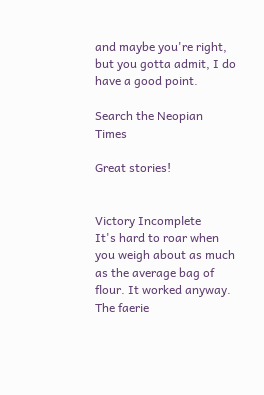and maybe you're right, but you gotta admit, I do have a good point.

Search the Neopian Times

Great stories!


Victory Incomplete
It's hard to roar when you weigh about as much as the average bag of flour. It worked anyway. The faerie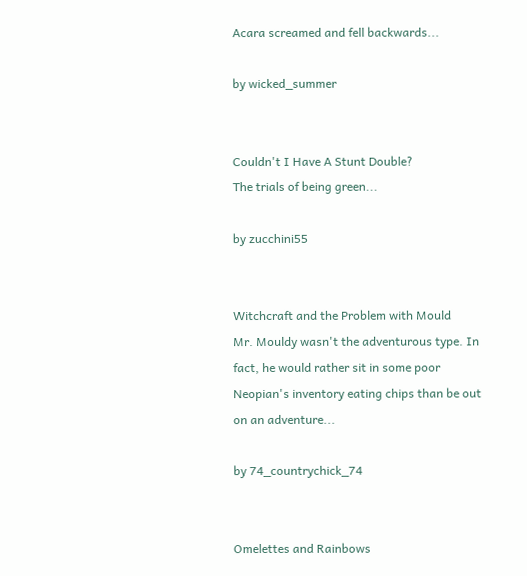Acara screamed and fell backwards...

by wicked_summer


Couldn't I Have A Stunt Double?
The trials of being green...

by zucchini55


Witchcraft and the Problem with Mould
Mr. Mouldy wasn't the adventurous type. In fact, he would rather sit in some poor Neopian's inventory eating chips than be out on an adventure...

by 74_countrychick_74


Omelettes and Rainbows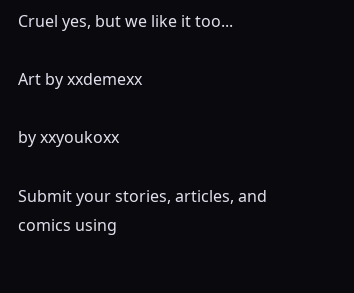Cruel yes, but we like it too...

Art by xxdemexx

by xxyoukoxx

Submit your stories, articles, and comics using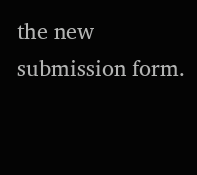the new submission form.